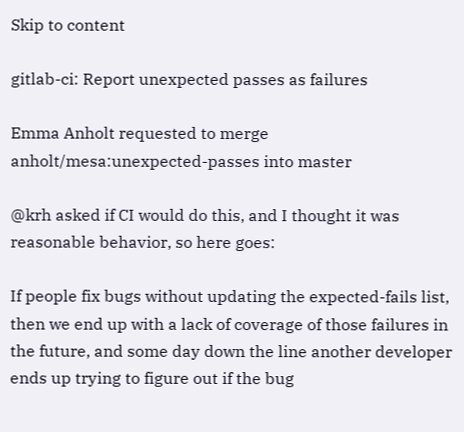Skip to content

gitlab-ci: Report unexpected passes as failures

Emma Anholt requested to merge anholt/mesa:unexpected-passes into master

@krh asked if CI would do this, and I thought it was reasonable behavior, so here goes:

If people fix bugs without updating the expected-fails list, then we end up with a lack of coverage of those failures in the future, and some day down the line another developer ends up trying to figure out if the bug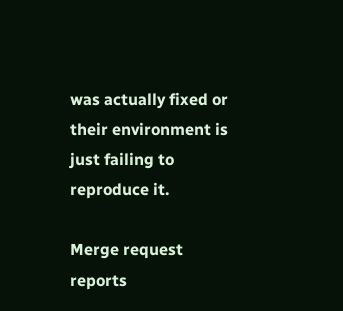was actually fixed or their environment is just failing to reproduce it.

Merge request reports